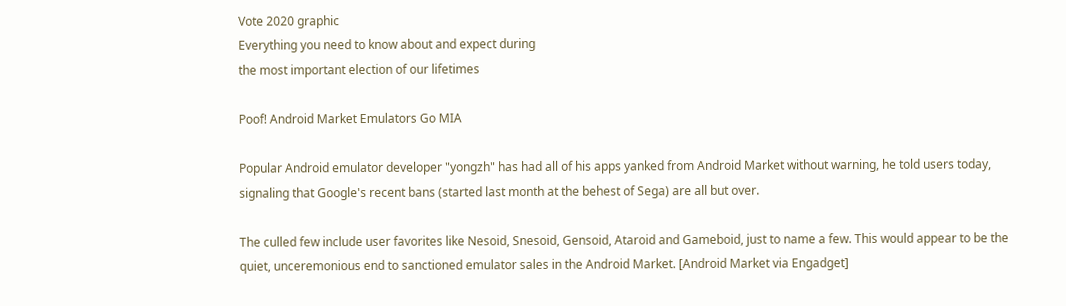Vote 2020 graphic
Everything you need to know about and expect during
the most important election of our lifetimes

Poof! Android Market Emulators Go MIA

Popular Android emulator developer "yongzh" has had all of his apps yanked from Android Market without warning, he told users today, signaling that Google's recent bans (started last month at the behest of Sega) are all but over.

The culled few include user favorites like Nesoid, Snesoid, Gensoid, Ataroid and Gameboid, just to name a few. This would appear to be the quiet, unceremonious end to sanctioned emulator sales in the Android Market. [Android Market via Engadget]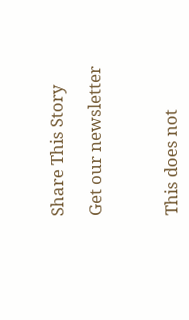Share This Story

Get our newsletter



This does not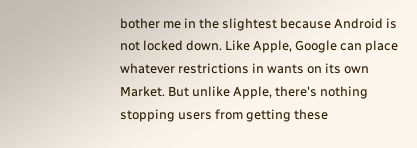bother me in the slightest because Android is not locked down. Like Apple, Google can place whatever restrictions in wants on its own Market. But unlike Apple, there's nothing stopping users from getting these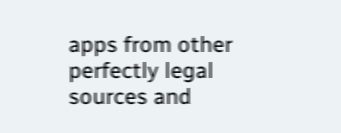apps from other perfectly legal sources and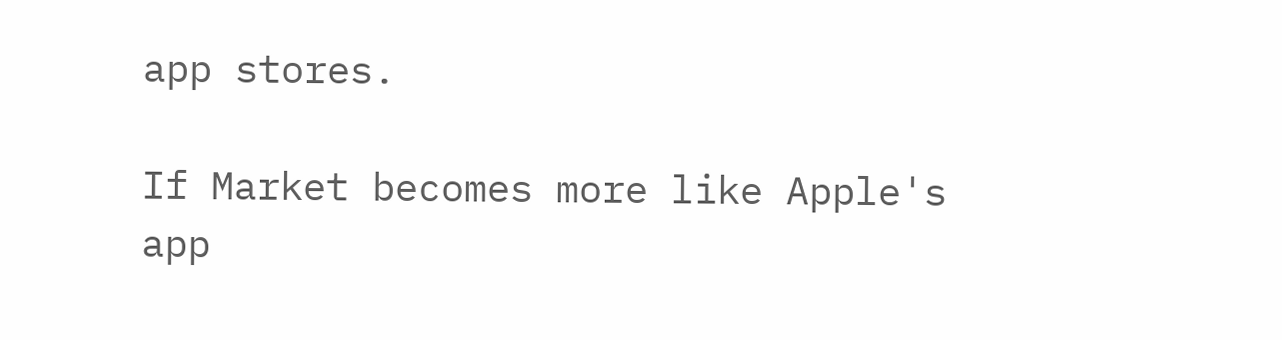app stores.

If Market becomes more like Apple's app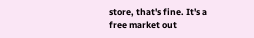store, that's fine. It's a free market out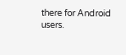there for Android users.